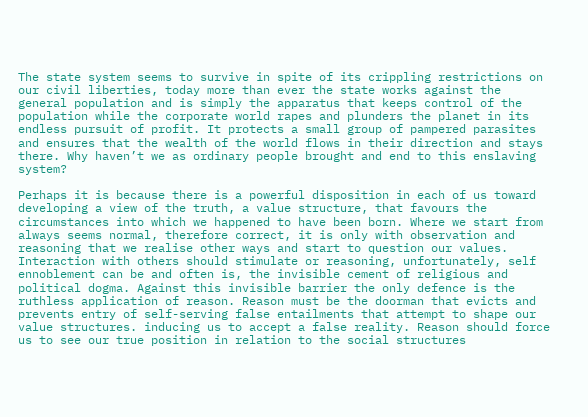The state system seems to survive in spite of its crippling restrictions on our civil liberties, today more than ever the state works against the general population and is simply the apparatus that keeps control of the population while the corporate world rapes and plunders the planet in its endless pursuit of profit. It protects a small group of pampered parasites and ensures that the wealth of the world flows in their direction and stays there. Why haven’t we as ordinary people brought and end to this enslaving system?

Perhaps it is because there is a powerful disposition in each of us toward developing a view of the truth, a value structure, that favours the circumstances into which we happened to have been born. Where we start from always seems normal, therefore correct, it is only with observation and reasoning that we realise other ways and start to question our values. Interaction with others should stimulate or reasoning, unfortunately, self ennoblement can be and often is, the invisible cement of religious and political dogma. Against this invisible barrier the only defence is the ruthless application of reason. Reason must be the doorman that evicts and prevents entry of self-serving false entailments that attempt to shape our value structures. inducing us to accept a false reality. Reason should force us to see our true position in relation to the social structures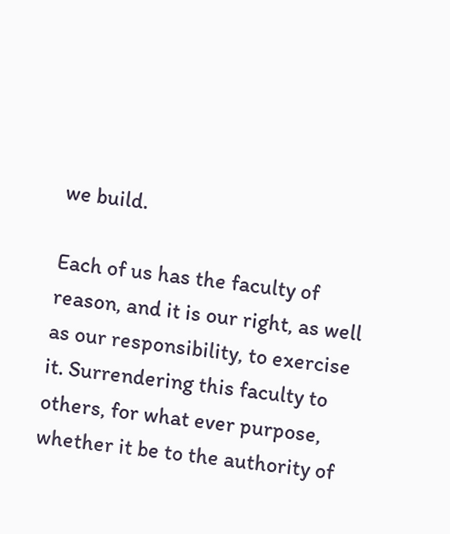we build.

Each of us has the faculty of reason, and it is our right, as well as our responsibility, to exercise it. Surrendering this faculty to others, for what ever purpose, whether it be to the authority of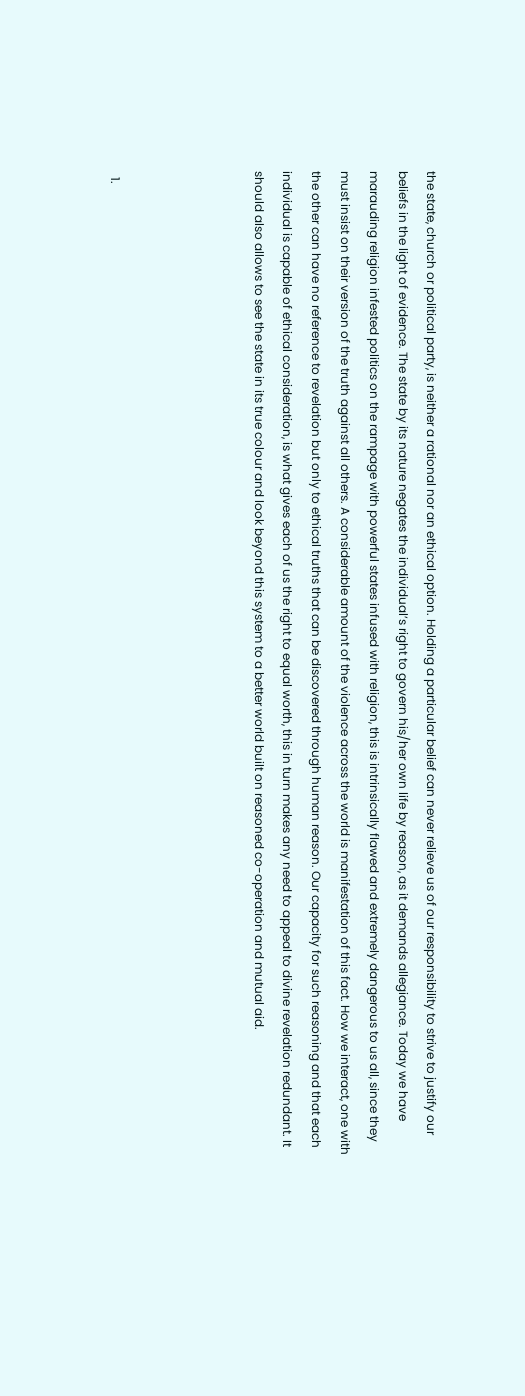the state, church or political party, is neither a rational nor an ethical option. Holding a particular belief can never relieve us of our responsibility to strive to justify our beliefs in the light of evidence. The state by its nature negates the individual’s right to govern his/her own life by reason, as it demands allegiance. Today we have marauding religion infested politics on the rampage with powerful states infused with religion, this is intrinsically flawed and extremely dangerous to us all, since they must insist on their version of the truth against all others. A considerable amount of the violence across the world is manifestation of this fact. How we interact, one with the other can have no reference to revelation but only to ethical truths that can be discovered through human reason. Our capacity for such reasoning and that each individual is capable of ethical consideration, is what gives each of us the right to equal worth, this in turn makes any need to appeal to divine revelation redundant. It should also allows to see the state in its true colour and look beyond this system to a better world built on reasoned co-operation and mutual aid.




  1.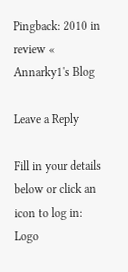Pingback: 2010 in review « Annarky1's Blog

Leave a Reply

Fill in your details below or click an icon to log in: Logo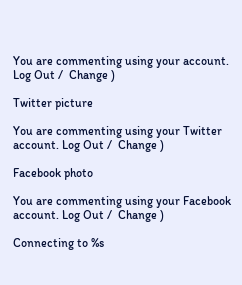You are commenting using your account. Log Out /  Change )

Twitter picture

You are commenting using your Twitter account. Log Out /  Change )

Facebook photo

You are commenting using your Facebook account. Log Out /  Change )

Connecting to %s